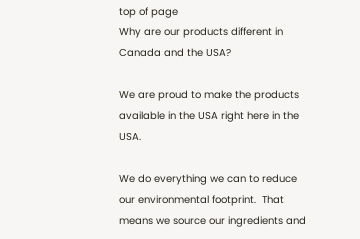top of page
Why are our products different in Canada and the USA?

We are proud to make the products available in the USA right here in the USA.

We do everything we can to reduce our environmental footprint.  That means we source our ingredients and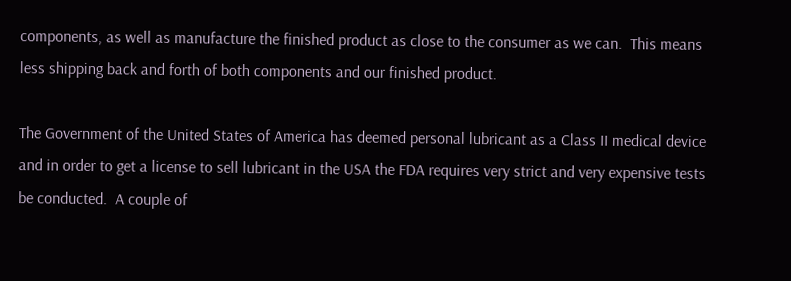components, as well as manufacture the finished product as close to the consumer as we can.  This means less shipping back and forth of both components and our finished product.

The Government of the United States of America has deemed personal lubricant as a Class II medical device and in order to get a license to sell lubricant in the USA the FDA requires very strict and very expensive tests be conducted.  A couple of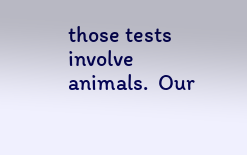those tests involve animals.  Our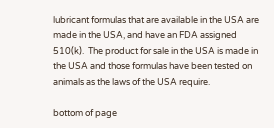lubricant formulas that are available in the USA are made in the USA, and have an FDA assigned 510(k).  The product for sale in the USA is made in the USA and those formulas have been tested on animals as the laws of the USA require.

bottom of page